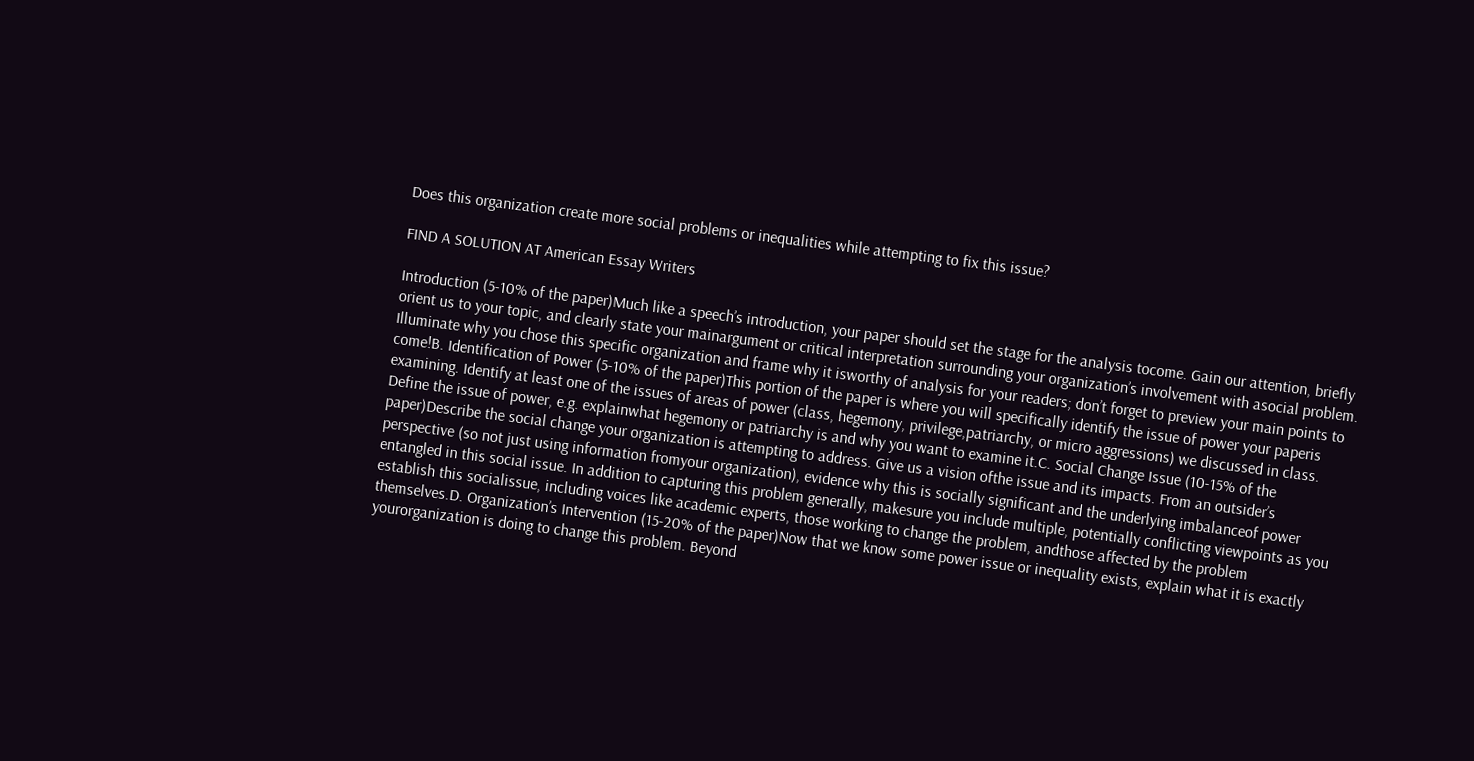Does this organization create more social problems or inequalities while attempting to fix this issue?

FIND A SOLUTION AT American Essay Writers

Introduction (5-10% of the paper)Much like a speech’s introduction, your paper should set the stage for the analysis tocome. Gain our attention, briefly orient us to your topic, and clearly state your mainargument or critical interpretation surrounding your organization’s involvement with asocial problem. Illuminate why you chose this specific organization and frame why it isworthy of analysis for your readers; don’t forget to preview your main points to come!B. Identification of Power (5-10% of the paper)This portion of the paper is where you will specifically identify the issue of power your paperis examining. Identify at least one of the issues of areas of power (class, hegemony, privilege,patriarchy, or micro aggressions) we discussed in class. Define the issue of power, e.g. explainwhat hegemony or patriarchy is and why you want to examine it.C. Social Change Issue (10-15% of the paper)Describe the social change your organization is attempting to address. Give us a vision ofthe issue and its impacts. From an outsider’s perspective (so not just using information fromyour organization), evidence why this is socially significant and the underlying imbalanceof power entangled in this social issue. In addition to capturing this problem generally, makesure you include multiple, potentially conflicting viewpoints as you establish this socialissue, including voices like academic experts, those working to change the problem, andthose affected by the problem themselves.D. Organization’s Intervention (15-20% of the paper)Now that we know some power issue or inequality exists, explain what it is exactly yourorganization is doing to change this problem. Beyond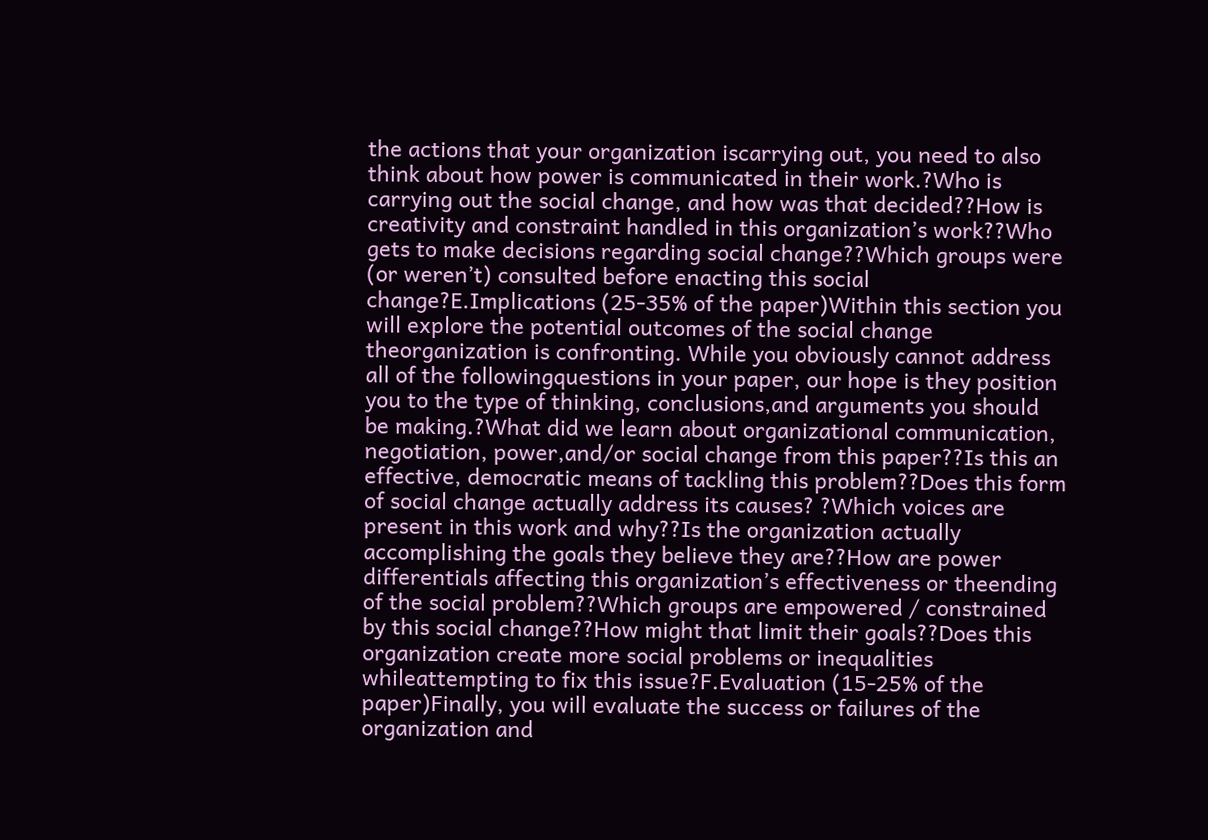the actions that your organization iscarrying out, you need to also think about how power is communicated in their work.?Who is carrying out the social change, and how was that decided??How is creativity and constraint handled in this organization’s work??Who gets to make decisions regarding social change??Which groups were (or weren’t) consulted before enacting this social change?E.Implications (25-35% of the paper)Within this section you will explore the potential outcomes of the social change theorganization is confronting. While you obviously cannot address all of the followingquestions in your paper, our hope is they position you to the type of thinking, conclusions,and arguments you should be making.?What did we learn about organizational communication, negotiation, power,and/or social change from this paper??Is this an effective, democratic means of tackling this problem??Does this form of social change actually address its causes? ?Which voices are present in this work and why??Is the organization actually accomplishing the goals they believe they are??How are power differentials affecting this organization’s effectiveness or theending of the social problem??Which groups are empowered / constrained by this social change??How might that limit their goals??Does this organization create more social problems or inequalities whileattempting to fix this issue?F.Evaluation (15-25% of the paper)Finally, you will evaluate the success or failures of the organization and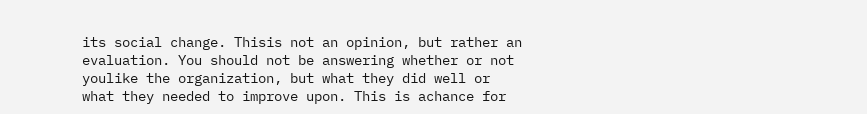its social change. Thisis not an opinion, but rather an evaluation. You should not be answering whether or not youlike the organization, but what they did well or what they needed to improve upon. This is achance for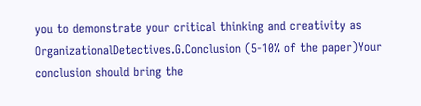you to demonstrate your critical thinking and creativity as OrganizationalDetectives.G.Conclusion (5-10% of the paper)Your conclusion should bring the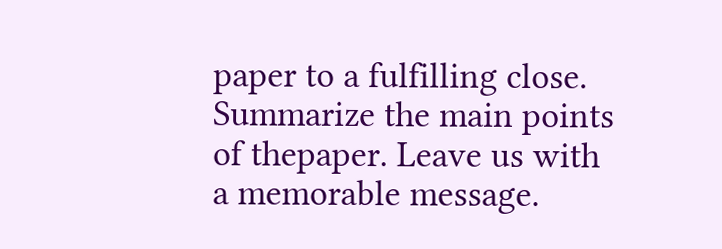paper to a fulfilling close. Summarize the main points of thepaper. Leave us with a memorable message.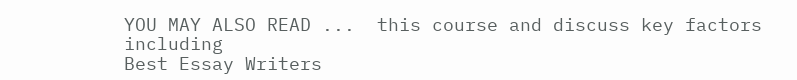YOU MAY ALSO READ ...  this course and discuss key factors including
Best Essay Writers